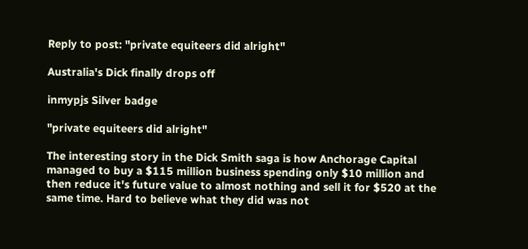Reply to post: "private equiteers did alright"

Australia's Dick finally drops off

inmypjs Silver badge

"private equiteers did alright"

The interesting story in the Dick Smith saga is how Anchorage Capital managed to buy a $115 million business spending only $10 million and then reduce it's future value to almost nothing and sell it for $520 at the same time. Hard to believe what they did was not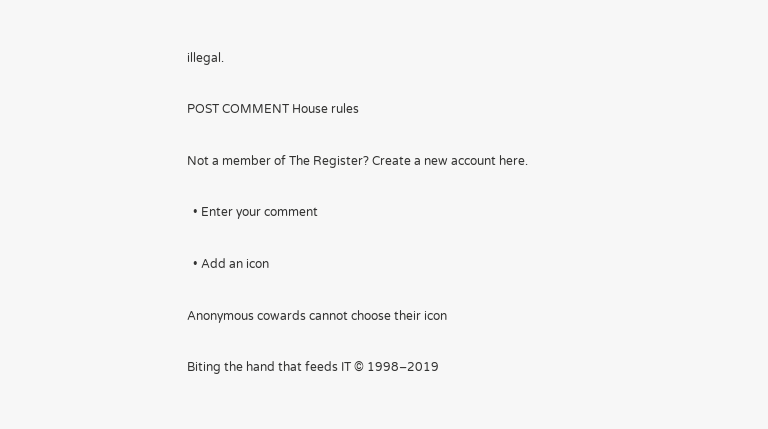illegal.

POST COMMENT House rules

Not a member of The Register? Create a new account here.

  • Enter your comment

  • Add an icon

Anonymous cowards cannot choose their icon

Biting the hand that feeds IT © 1998–2019